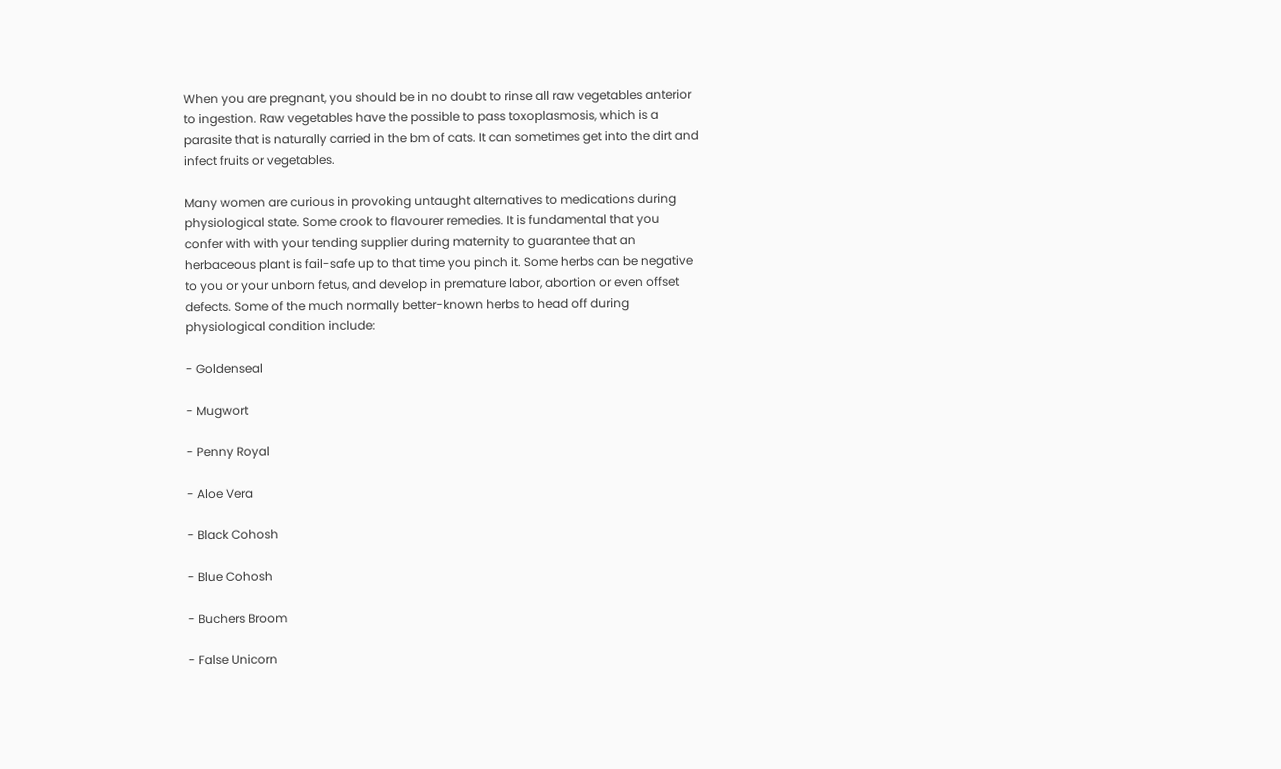When you are pregnant, you should be in no doubt to rinse all raw vegetables anterior to ingestion. Raw vegetables have the possible to pass toxoplasmosis, which is a parasite that is naturally carried in the bm of cats. It can sometimes get into the dirt and infect fruits or vegetables.

Many women are curious in provoking untaught alternatives to medications during physiological state. Some crook to flavourer remedies. It is fundamental that you confer with with your tending supplier during maternity to guarantee that an herbaceous plant is fail-safe up to that time you pinch it. Some herbs can be negative to you or your unborn fetus, and develop in premature labor, abortion or even offset defects. Some of the much normally better-known herbs to head off during physiological condition include:

- Goldenseal

- Mugwort

- Penny Royal

- Aloe Vera

- Black Cohosh

- Blue Cohosh

- Buchers Broom

- False Unicorn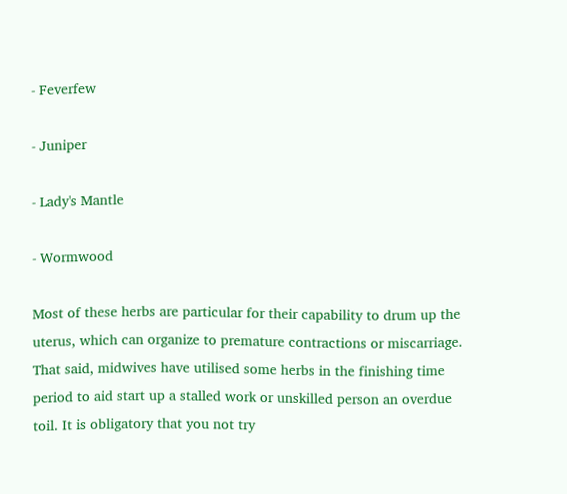- Feverfew

- Juniper

- Lady's Mantle

- Wormwood

Most of these herbs are particular for their capability to drum up the uterus, which can organize to premature contractions or miscarriage. That said, midwives have utilised some herbs in the finishing time period to aid start up a stalled work or unskilled person an overdue toil. It is obligatory that you not try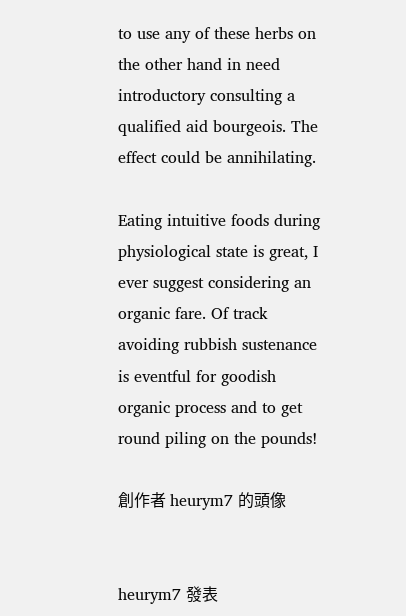to use any of these herbs on the other hand in need introductory consulting a qualified aid bourgeois. The effect could be annihilating.

Eating intuitive foods during physiological state is great, I ever suggest considering an organic fare. Of track avoiding rubbish sustenance is eventful for goodish organic process and to get round piling on the pounds!

創作者 heurym7 的頭像


heurym7 發表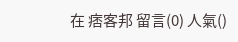在 痞客邦 留言(0) 人氣()